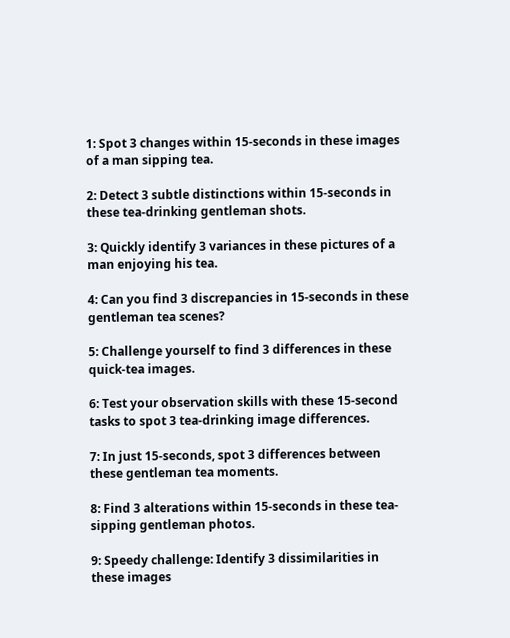1: Spot 3 changes within 15-seconds in these images of a man sipping tea.

2: Detect 3 subtle distinctions within 15-seconds in these tea-drinking gentleman shots.

3: Quickly identify 3 variances in these pictures of a man enjoying his tea.

4: Can you find 3 discrepancies in 15-seconds in these gentleman tea scenes?

5: Challenge yourself to find 3 differences in these quick-tea images.

6: Test your observation skills with these 15-second tasks to spot 3 tea-drinking image differences.

7: In just 15-seconds, spot 3 differences between these gentleman tea moments.

8: Find 3 alterations within 15-seconds in these tea-sipping gentleman photos.

9: Speedy challenge: Identify 3 dissimilarities in these images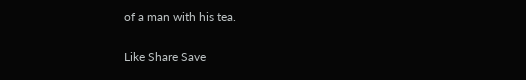of a man with his tea.

Like Share Save